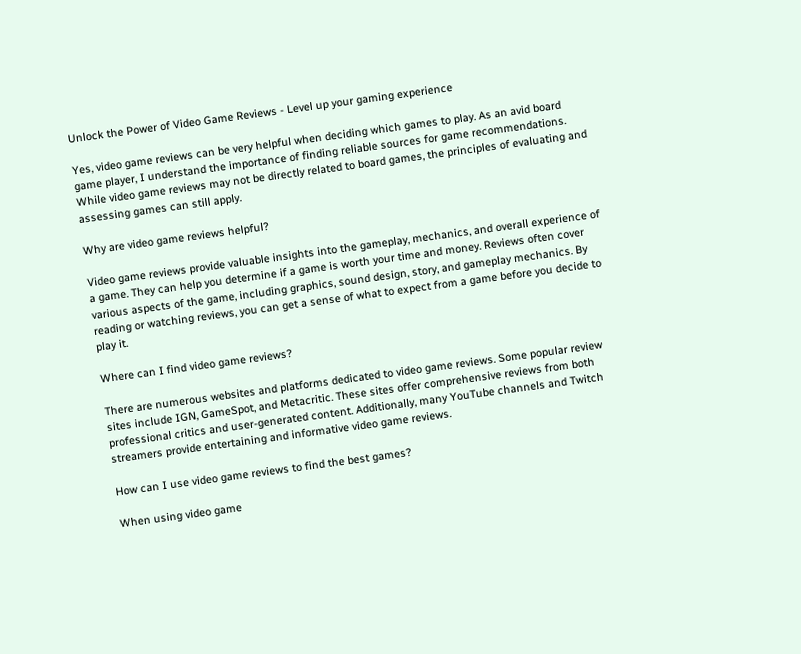Unlock the Power of Video Game Reviews - Level up your gaming experience

Yes, video game reviews can be very helpful when deciding which games to play. As an avid board game player, I understand the importance of finding reliable sources for game recommendations. While video game reviews may not be directly related to board games, the principles of evaluating and assessing games can still apply.

Why are video game reviews helpful?

Video game reviews provide valuable insights into the gameplay, mechanics, and overall experience of a game. They can help you determine if a game is worth your time and money. Reviews often cover various aspects of the game, including graphics, sound design, story, and gameplay mechanics. By reading or watching reviews, you can get a sense of what to expect from a game before you decide to play it.

Where can I find video game reviews?

There are numerous websites and platforms dedicated to video game reviews. Some popular review sites include IGN, GameSpot, and Metacritic. These sites offer comprehensive reviews from both professional critics and user-generated content. Additionally, many YouTube channels and Twitch streamers provide entertaining and informative video game reviews.

How can I use video game reviews to find the best games?

When using video game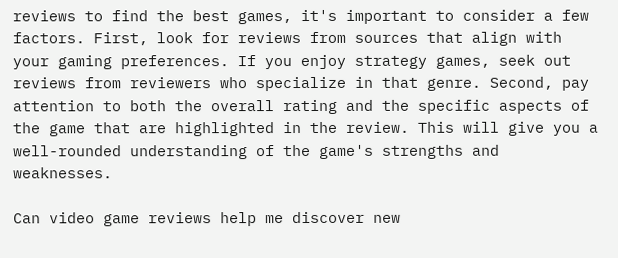reviews to find the best games, it's important to consider a few factors. First, look for reviews from sources that align with your gaming preferences. If you enjoy strategy games, seek out reviews from reviewers who specialize in that genre. Second, pay attention to both the overall rating and the specific aspects of the game that are highlighted in the review. This will give you a well-rounded understanding of the game's strengths and weaknesses.

Can video game reviews help me discover new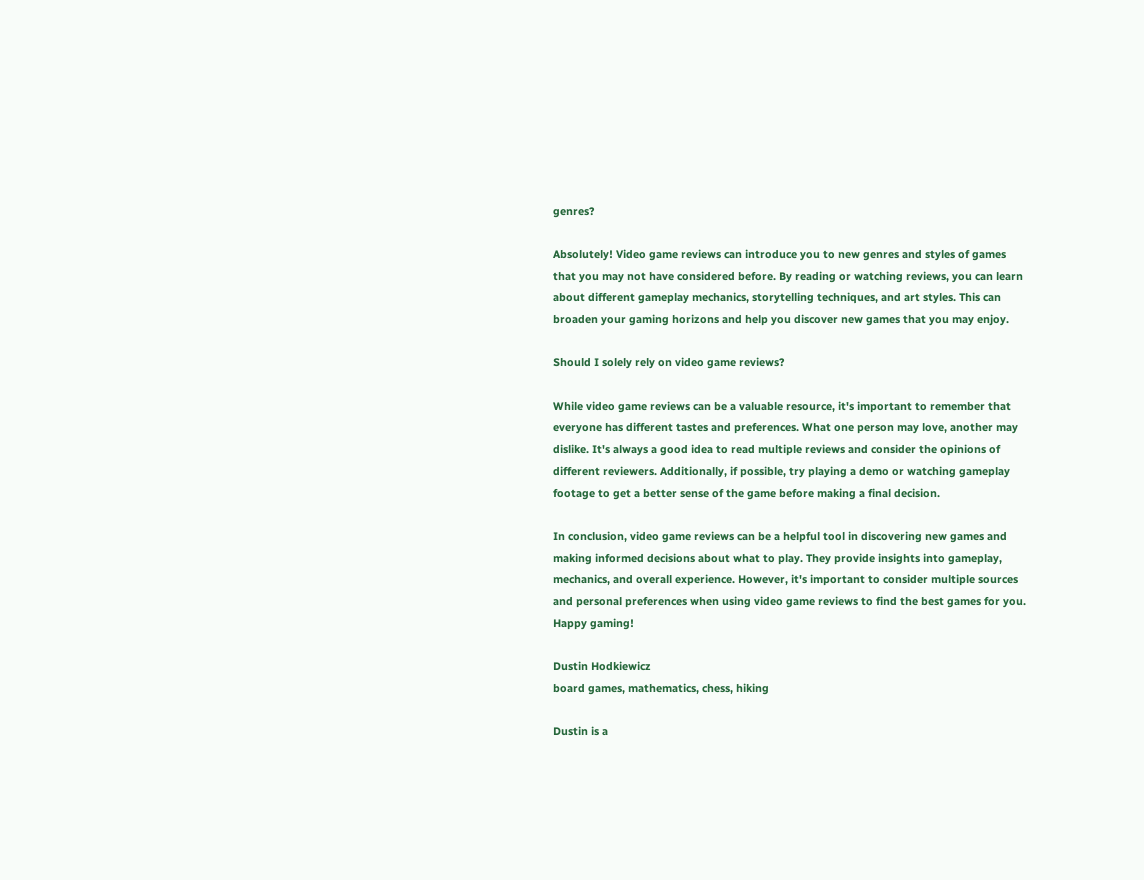genres?

Absolutely! Video game reviews can introduce you to new genres and styles of games that you may not have considered before. By reading or watching reviews, you can learn about different gameplay mechanics, storytelling techniques, and art styles. This can broaden your gaming horizons and help you discover new games that you may enjoy.

Should I solely rely on video game reviews?

While video game reviews can be a valuable resource, it's important to remember that everyone has different tastes and preferences. What one person may love, another may dislike. It's always a good idea to read multiple reviews and consider the opinions of different reviewers. Additionally, if possible, try playing a demo or watching gameplay footage to get a better sense of the game before making a final decision.

In conclusion, video game reviews can be a helpful tool in discovering new games and making informed decisions about what to play. They provide insights into gameplay, mechanics, and overall experience. However, it's important to consider multiple sources and personal preferences when using video game reviews to find the best games for you. Happy gaming!

Dustin Hodkiewicz
board games, mathematics, chess, hiking

Dustin is a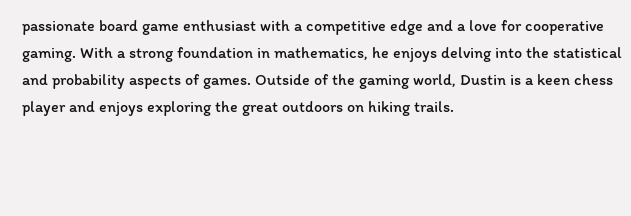passionate board game enthusiast with a competitive edge and a love for cooperative gaming. With a strong foundation in mathematics, he enjoys delving into the statistical and probability aspects of games. Outside of the gaming world, Dustin is a keen chess player and enjoys exploring the great outdoors on hiking trails.